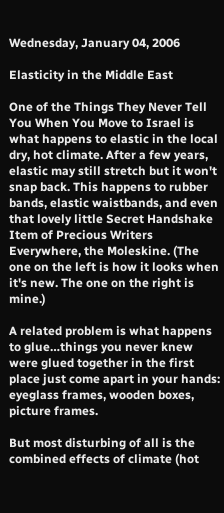Wednesday, January 04, 2006

Elasticity in the Middle East

One of the Things They Never Tell You When You Move to Israel is what happens to elastic in the local dry, hot climate. After a few years, elastic may still stretch but it won't snap back. This happens to rubber bands, elastic waistbands, and even that lovely little Secret Handshake Item of Precious Writers Everywhere, the Moleskine. (The one on the left is how it looks when it's new. The one on the right is mine.)

A related problem is what happens to glue…things you never knew were glued together in the first place just come apart in your hands: eyeglass frames, wooden boxes, picture frames.

But most disturbing of all is the combined effects of climate (hot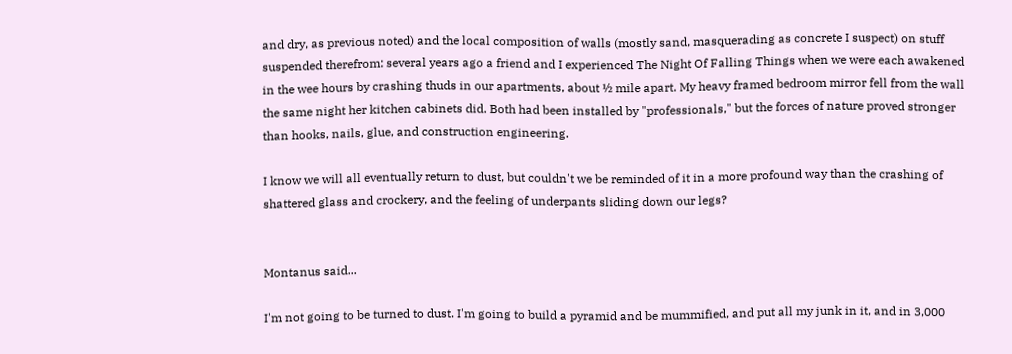and dry, as previous noted) and the local composition of walls (mostly sand, masquerading as concrete I suspect) on stuff suspended therefrom: several years ago a friend and I experienced The Night Of Falling Things when we were each awakened in the wee hours by crashing thuds in our apartments, about ½ mile apart. My heavy framed bedroom mirror fell from the wall the same night her kitchen cabinets did. Both had been installed by "professionals," but the forces of nature proved stronger than hooks, nails, glue, and construction engineering.

I know we will all eventually return to dust, but couldn't we be reminded of it in a more profound way than the crashing of shattered glass and crockery, and the feeling of underpants sliding down our legs?


Montanus said...

I'm not going to be turned to dust. I'm going to build a pyramid and be mummified, and put all my junk in it, and in 3,000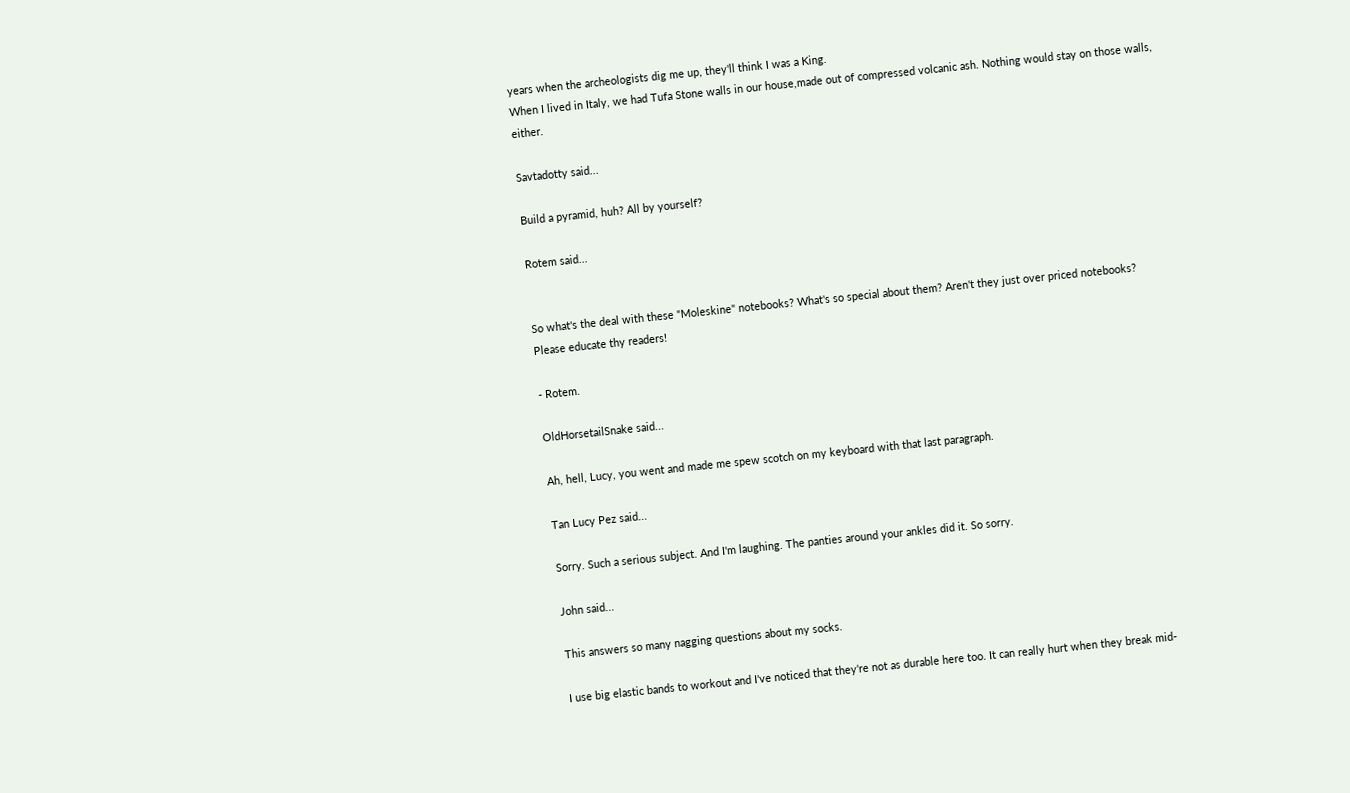years when the archeologists dig me up, they'll think I was a King.
When I lived in Italy, we had Tufa Stone walls in our house,made out of compressed volcanic ash. Nothing would stay on those walls, either.

Savtadotty said...

Build a pyramid, huh? All by yourself?

Rotem said...


So what's the deal with these "Moleskine" notebooks? What's so special about them? Aren't they just over priced notebooks?
Please educate thy readers!

- Rotem.

OldHorsetailSnake said...

Ah, hell, Lucy, you went and made me spew scotch on my keyboard with that last paragraph.

Tan Lucy Pez said...

Sorry. Such a serious subject. And I'm laughing. The panties around your ankles did it. So sorry.

John said...

This answers so many nagging questions about my socks.

I use big elastic bands to workout and I've noticed that they're not as durable here too. It can really hurt when they break mid-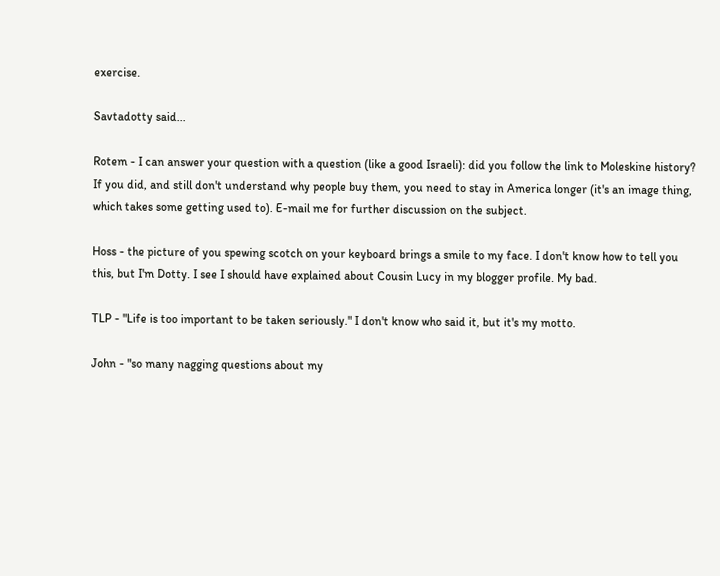exercise.

Savtadotty said...

Rotem - I can answer your question with a question (like a good Israeli): did you follow the link to Moleskine history? If you did, and still don't understand why people buy them, you need to stay in America longer (it's an image thing, which takes some getting used to). E-mail me for further discussion on the subject.

Hoss - the picture of you spewing scotch on your keyboard brings a smile to my face. I don't know how to tell you this, but I'm Dotty. I see I should have explained about Cousin Lucy in my blogger profile. My bad.

TLP - "Life is too important to be taken seriously." I don't know who said it, but it's my motto.

John - "so many nagging questions about my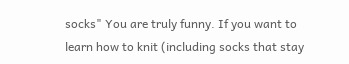socks" You are truly funny. If you want to learn how to knit (including socks that stay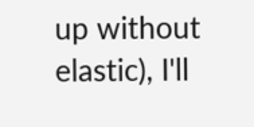up without elastic), I'll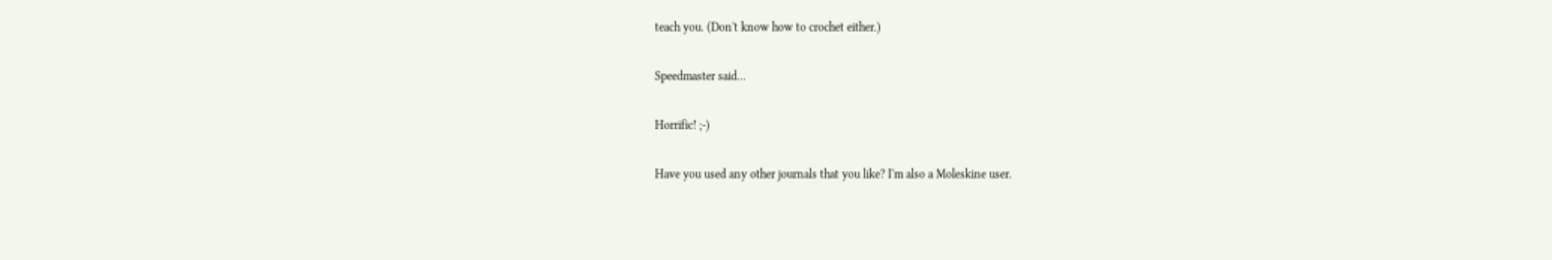teach you. (Don't know how to crochet either.)

Speedmaster said...

Horrific! ;-)

Have you used any other journals that you like? I'm also a Moleskine user.